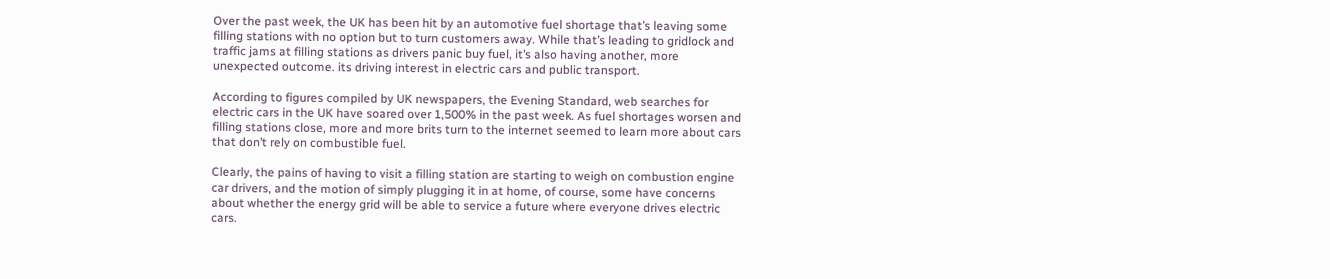Over the past week, the UK has been hit by an automotive fuel shortage that’s leaving some filling stations with no option but to turn customers away. While that’s leading to gridlock and traffic jams at filling stations as drivers panic buy fuel, it’s also having another, more unexpected outcome. its driving interest in electric cars and public transport.

According to figures compiled by UK newspapers, the Evening Standard, web searches for electric cars in the UK have soared over 1,500% in the past week. As fuel shortages worsen and filling stations close, more and more brits turn to the internet seemed to learn more about cars that don’t rely on combustible fuel.

Clearly, the pains of having to visit a filling station are starting to weigh on combustion engine car drivers, and the motion of simply plugging it in at home, of course, some have concerns about whether the energy grid will be able to service a future where everyone drives electric cars.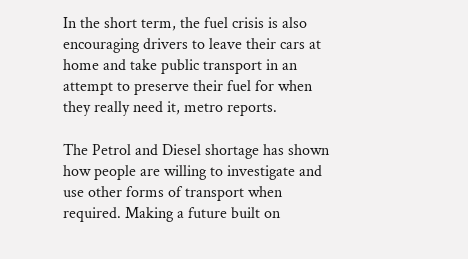In the short term, the fuel crisis is also encouraging drivers to leave their cars at home and take public transport in an attempt to preserve their fuel for when they really need it, metro reports.

The Petrol and Diesel shortage has shown how people are willing to investigate and use other forms of transport when required. Making a future built on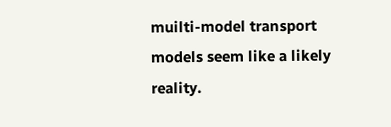muilti-model transport models seem like a likely reality.